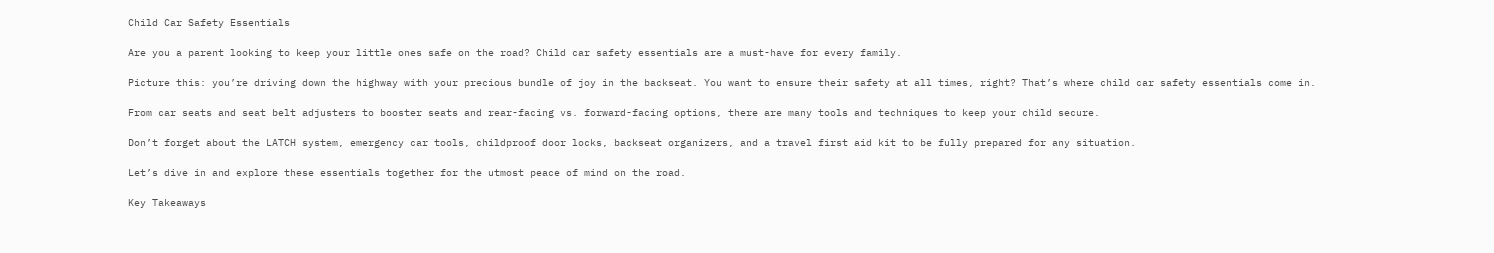Child Car Safety Essentials

Are you a parent looking to keep your little ones safe on the road? Child car safety essentials are a must-have for every family.

Picture this: you’re driving down the highway with your precious bundle of joy in the backseat. You want to ensure their safety at all times, right? That’s where child car safety essentials come in.

From car seats and seat belt adjusters to booster seats and rear-facing vs. forward-facing options, there are many tools and techniques to keep your child secure.

Don’t forget about the LATCH system, emergency car tools, childproof door locks, backseat organizers, and a travel first aid kit to be fully prepared for any situation.

Let’s dive in and explore these essentials together for the utmost peace of mind on the road.

Key Takeaways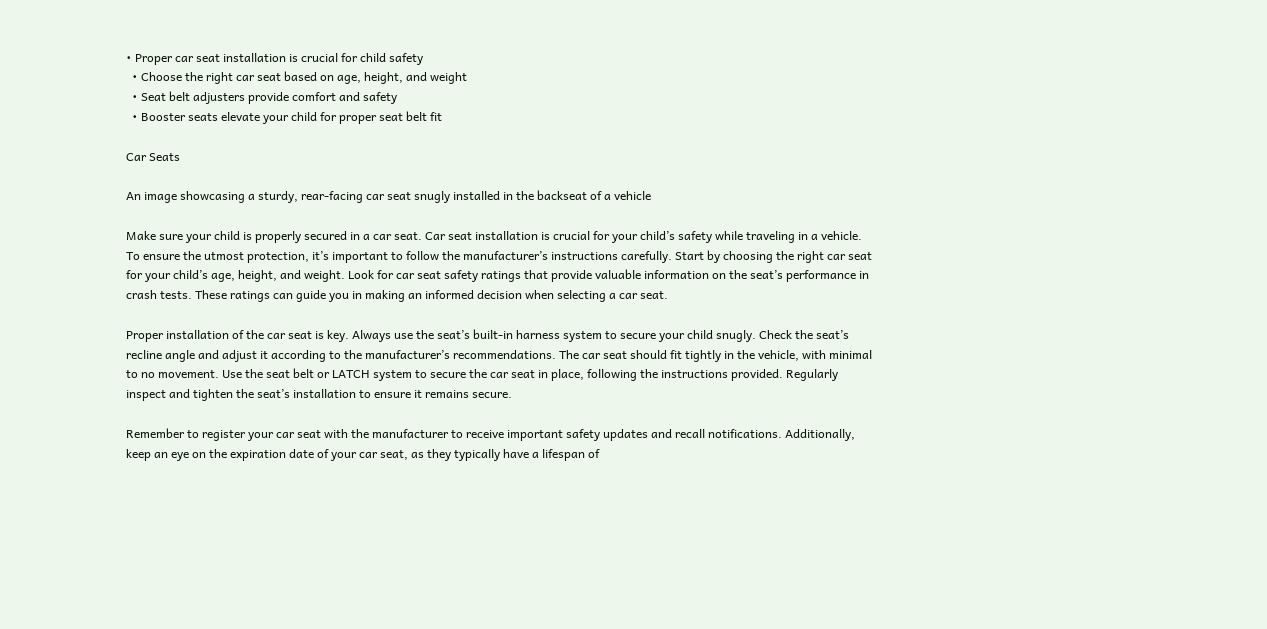• Proper car seat installation is crucial for child safety
  • Choose the right car seat based on age, height, and weight
  • Seat belt adjusters provide comfort and safety
  • Booster seats elevate your child for proper seat belt fit

Car Seats

An image showcasing a sturdy, rear-facing car seat snugly installed in the backseat of a vehicle

Make sure your child is properly secured in a car seat. Car seat installation is crucial for your child’s safety while traveling in a vehicle. To ensure the utmost protection, it’s important to follow the manufacturer’s instructions carefully. Start by choosing the right car seat for your child’s age, height, and weight. Look for car seat safety ratings that provide valuable information on the seat’s performance in crash tests. These ratings can guide you in making an informed decision when selecting a car seat.

Proper installation of the car seat is key. Always use the seat’s built-in harness system to secure your child snugly. Check the seat’s recline angle and adjust it according to the manufacturer’s recommendations. The car seat should fit tightly in the vehicle, with minimal to no movement. Use the seat belt or LATCH system to secure the car seat in place, following the instructions provided. Regularly inspect and tighten the seat’s installation to ensure it remains secure.

Remember to register your car seat with the manufacturer to receive important safety updates and recall notifications. Additionally, keep an eye on the expiration date of your car seat, as they typically have a lifespan of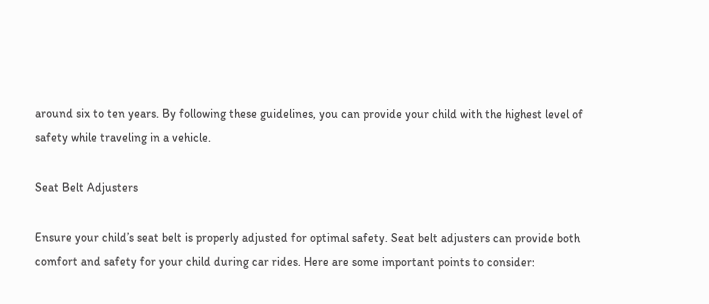around six to ten years. By following these guidelines, you can provide your child with the highest level of safety while traveling in a vehicle.

Seat Belt Adjusters

Ensure your child’s seat belt is properly adjusted for optimal safety. Seat belt adjusters can provide both comfort and safety for your child during car rides. Here are some important points to consider: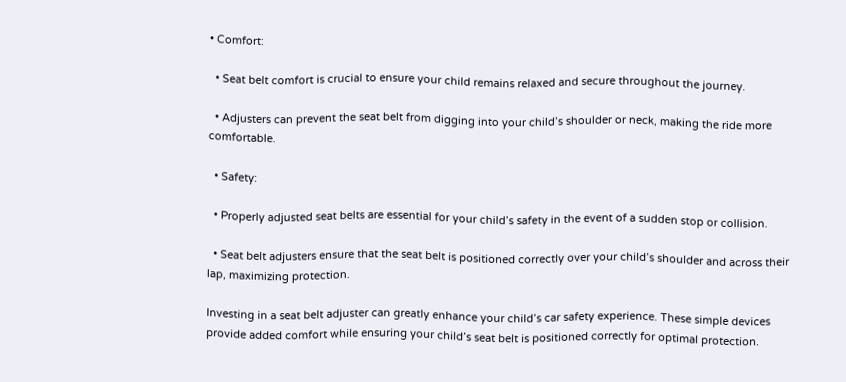• Comfort:

  • Seat belt comfort is crucial to ensure your child remains relaxed and secure throughout the journey.

  • Adjusters can prevent the seat belt from digging into your child’s shoulder or neck, making the ride more comfortable.

  • Safety:

  • Properly adjusted seat belts are essential for your child’s safety in the event of a sudden stop or collision.

  • Seat belt adjusters ensure that the seat belt is positioned correctly over your child’s shoulder and across their lap, maximizing protection.

Investing in a seat belt adjuster can greatly enhance your child’s car safety experience. These simple devices provide added comfort while ensuring your child’s seat belt is positioned correctly for optimal protection.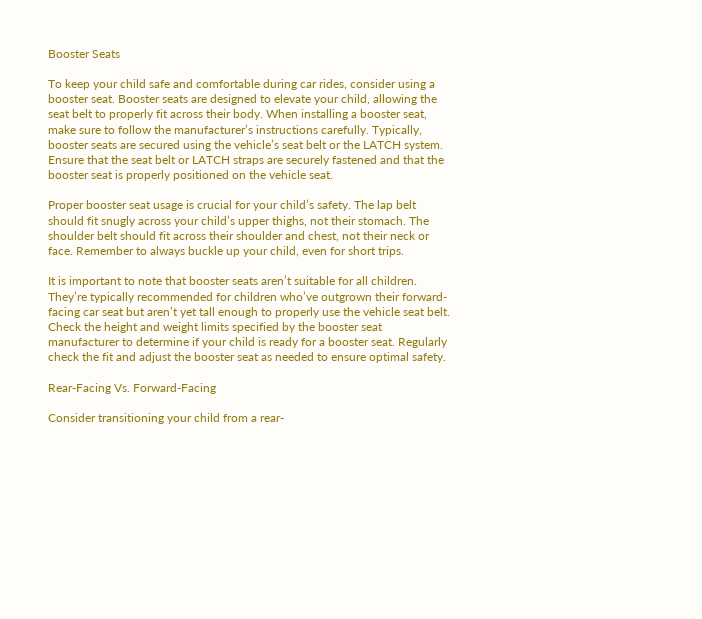Booster Seats

To keep your child safe and comfortable during car rides, consider using a booster seat. Booster seats are designed to elevate your child, allowing the seat belt to properly fit across their body. When installing a booster seat, make sure to follow the manufacturer’s instructions carefully. Typically, booster seats are secured using the vehicle’s seat belt or the LATCH system. Ensure that the seat belt or LATCH straps are securely fastened and that the booster seat is properly positioned on the vehicle seat.

Proper booster seat usage is crucial for your child’s safety. The lap belt should fit snugly across your child’s upper thighs, not their stomach. The shoulder belt should fit across their shoulder and chest, not their neck or face. Remember to always buckle up your child, even for short trips.

It is important to note that booster seats aren’t suitable for all children. They’re typically recommended for children who’ve outgrown their forward-facing car seat but aren’t yet tall enough to properly use the vehicle seat belt. Check the height and weight limits specified by the booster seat manufacturer to determine if your child is ready for a booster seat. Regularly check the fit and adjust the booster seat as needed to ensure optimal safety.

Rear-Facing Vs. Forward-Facing

Consider transitioning your child from a rear-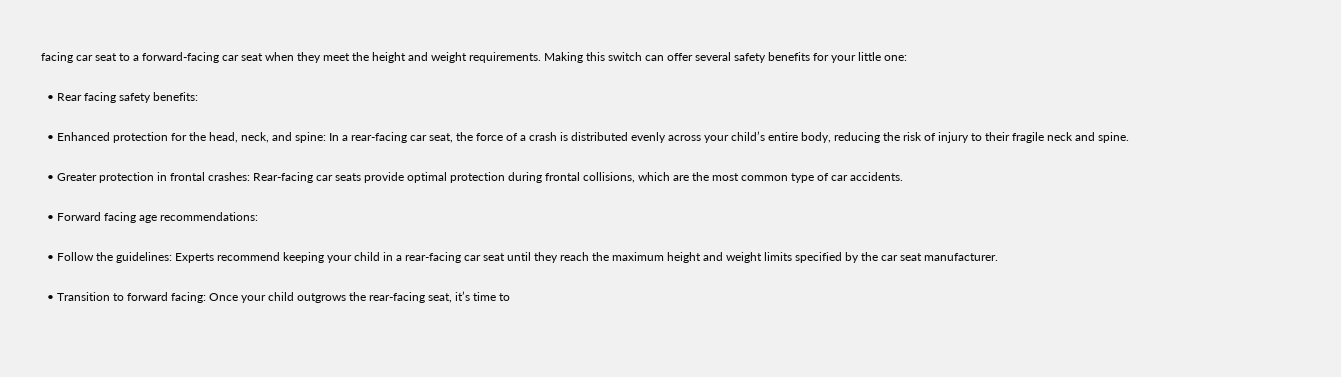facing car seat to a forward-facing car seat when they meet the height and weight requirements. Making this switch can offer several safety benefits for your little one:

  • Rear facing safety benefits:

  • Enhanced protection for the head, neck, and spine: In a rear-facing car seat, the force of a crash is distributed evenly across your child’s entire body, reducing the risk of injury to their fragile neck and spine.

  • Greater protection in frontal crashes: Rear-facing car seats provide optimal protection during frontal collisions, which are the most common type of car accidents.

  • Forward facing age recommendations:

  • Follow the guidelines: Experts recommend keeping your child in a rear-facing car seat until they reach the maximum height and weight limits specified by the car seat manufacturer.

  • Transition to forward facing: Once your child outgrows the rear-facing seat, it’s time to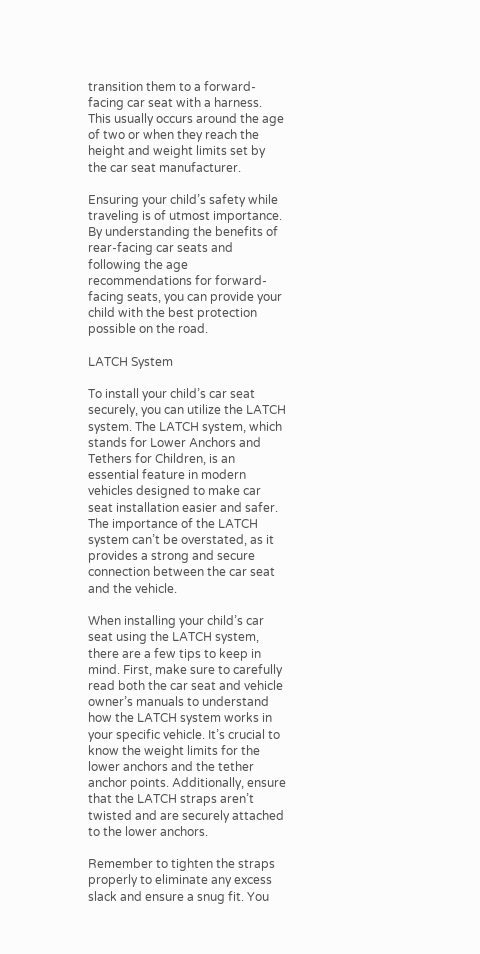transition them to a forward-facing car seat with a harness. This usually occurs around the age of two or when they reach the height and weight limits set by the car seat manufacturer.

Ensuring your child’s safety while traveling is of utmost importance. By understanding the benefits of rear-facing car seats and following the age recommendations for forward-facing seats, you can provide your child with the best protection possible on the road.

LATCH System

To install your child’s car seat securely, you can utilize the LATCH system. The LATCH system, which stands for Lower Anchors and Tethers for Children, is an essential feature in modern vehicles designed to make car seat installation easier and safer. The importance of the LATCH system can’t be overstated, as it provides a strong and secure connection between the car seat and the vehicle.

When installing your child’s car seat using the LATCH system, there are a few tips to keep in mind. First, make sure to carefully read both the car seat and vehicle owner’s manuals to understand how the LATCH system works in your specific vehicle. It’s crucial to know the weight limits for the lower anchors and the tether anchor points. Additionally, ensure that the LATCH straps aren’t twisted and are securely attached to the lower anchors.

Remember to tighten the straps properly to eliminate any excess slack and ensure a snug fit. You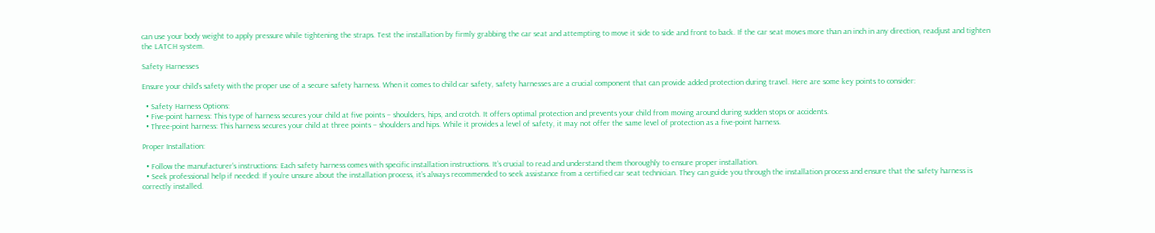can use your body weight to apply pressure while tightening the straps. Test the installation by firmly grabbing the car seat and attempting to move it side to side and front to back. If the car seat moves more than an inch in any direction, readjust and tighten the LATCH system.

Safety Harnesses

Ensure your child’s safety with the proper use of a secure safety harness. When it comes to child car safety, safety harnesses are a crucial component that can provide added protection during travel. Here are some key points to consider:

  • Safety Harness Options:
  • Five-point harness: This type of harness secures your child at five points – shoulders, hips, and crotch. It offers optimal protection and prevents your child from moving around during sudden stops or accidents.
  • Three-point harness: This harness secures your child at three points – shoulders and hips. While it provides a level of safety, it may not offer the same level of protection as a five-point harness.

Proper Installation:

  • Follow the manufacturer’s instructions: Each safety harness comes with specific installation instructions. It’s crucial to read and understand them thoroughly to ensure proper installation.
  • Seek professional help if needed: If you’re unsure about the installation process, it’s always recommended to seek assistance from a certified car seat technician. They can guide you through the installation process and ensure that the safety harness is correctly installed.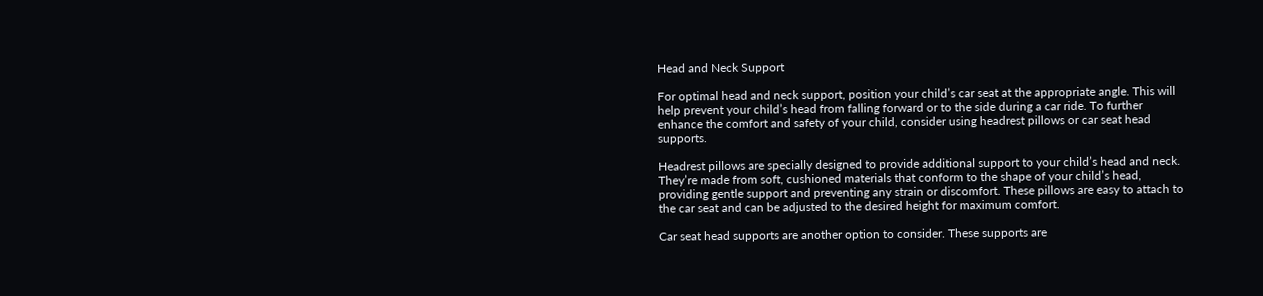Head and Neck Support

For optimal head and neck support, position your child’s car seat at the appropriate angle. This will help prevent your child’s head from falling forward or to the side during a car ride. To further enhance the comfort and safety of your child, consider using headrest pillows or car seat head supports.

Headrest pillows are specially designed to provide additional support to your child’s head and neck. They’re made from soft, cushioned materials that conform to the shape of your child’s head, providing gentle support and preventing any strain or discomfort. These pillows are easy to attach to the car seat and can be adjusted to the desired height for maximum comfort.

Car seat head supports are another option to consider. These supports are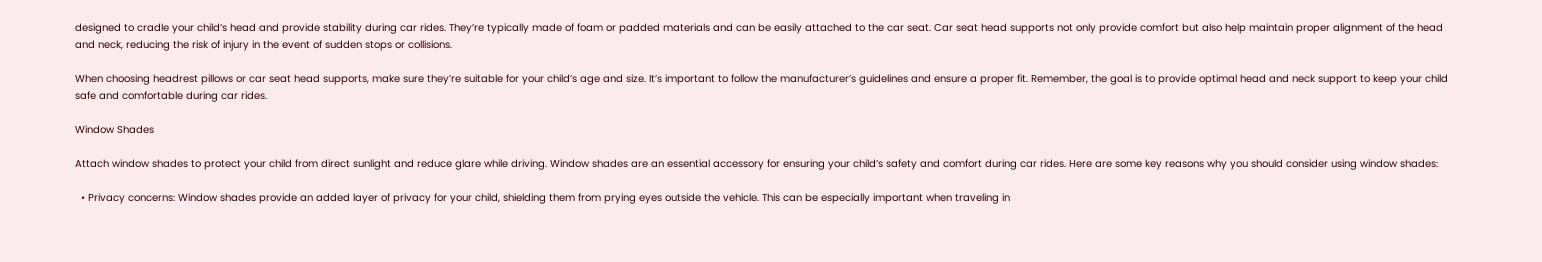designed to cradle your child’s head and provide stability during car rides. They’re typically made of foam or padded materials and can be easily attached to the car seat. Car seat head supports not only provide comfort but also help maintain proper alignment of the head and neck, reducing the risk of injury in the event of sudden stops or collisions.

When choosing headrest pillows or car seat head supports, make sure they’re suitable for your child’s age and size. It’s important to follow the manufacturer’s guidelines and ensure a proper fit. Remember, the goal is to provide optimal head and neck support to keep your child safe and comfortable during car rides.

Window Shades

Attach window shades to protect your child from direct sunlight and reduce glare while driving. Window shades are an essential accessory for ensuring your child’s safety and comfort during car rides. Here are some key reasons why you should consider using window shades:

  • Privacy concerns: Window shades provide an added layer of privacy for your child, shielding them from prying eyes outside the vehicle. This can be especially important when traveling in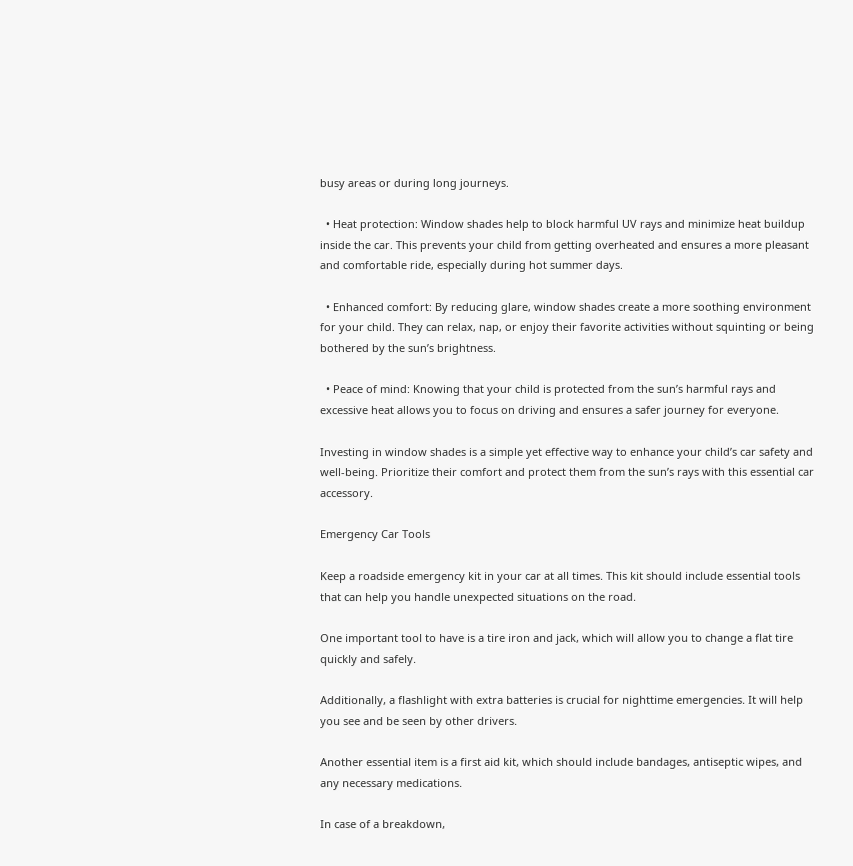busy areas or during long journeys.

  • Heat protection: Window shades help to block harmful UV rays and minimize heat buildup inside the car. This prevents your child from getting overheated and ensures a more pleasant and comfortable ride, especially during hot summer days.

  • Enhanced comfort: By reducing glare, window shades create a more soothing environment for your child. They can relax, nap, or enjoy their favorite activities without squinting or being bothered by the sun’s brightness.

  • Peace of mind: Knowing that your child is protected from the sun’s harmful rays and excessive heat allows you to focus on driving and ensures a safer journey for everyone.

Investing in window shades is a simple yet effective way to enhance your child’s car safety and well-being. Prioritize their comfort and protect them from the sun’s rays with this essential car accessory.

Emergency Car Tools

Keep a roadside emergency kit in your car at all times. This kit should include essential tools that can help you handle unexpected situations on the road.

One important tool to have is a tire iron and jack, which will allow you to change a flat tire quickly and safely.

Additionally, a flashlight with extra batteries is crucial for nighttime emergencies. It will help you see and be seen by other drivers.

Another essential item is a first aid kit, which should include bandages, antiseptic wipes, and any necessary medications.

In case of a breakdown,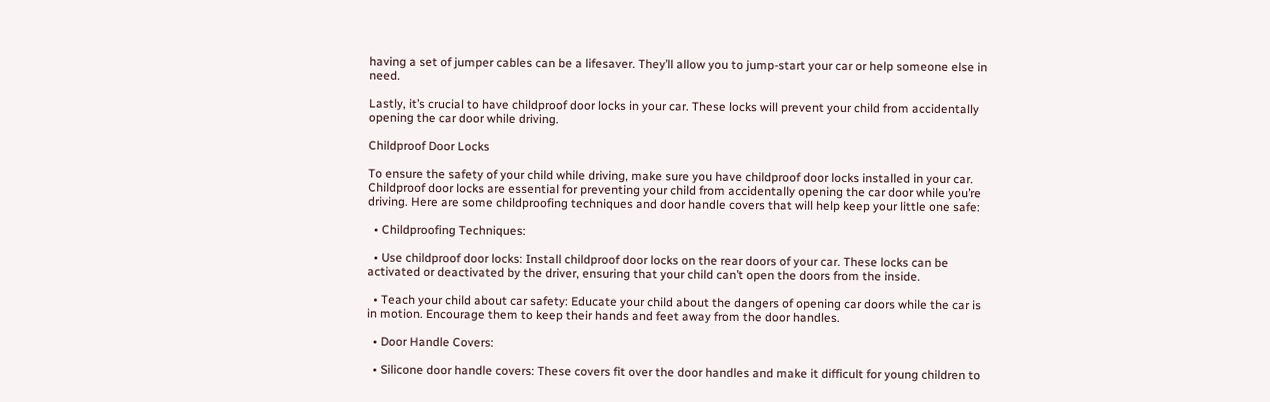having a set of jumper cables can be a lifesaver. They’ll allow you to jump-start your car or help someone else in need.

Lastly, it’s crucial to have childproof door locks in your car. These locks will prevent your child from accidentally opening the car door while driving.

Childproof Door Locks

To ensure the safety of your child while driving, make sure you have childproof door locks installed in your car. Childproof door locks are essential for preventing your child from accidentally opening the car door while you’re driving. Here are some childproofing techniques and door handle covers that will help keep your little one safe:

  • Childproofing Techniques:

  • Use childproof door locks: Install childproof door locks on the rear doors of your car. These locks can be activated or deactivated by the driver, ensuring that your child can’t open the doors from the inside.

  • Teach your child about car safety: Educate your child about the dangers of opening car doors while the car is in motion. Encourage them to keep their hands and feet away from the door handles.

  • Door Handle Covers:

  • Silicone door handle covers: These covers fit over the door handles and make it difficult for young children to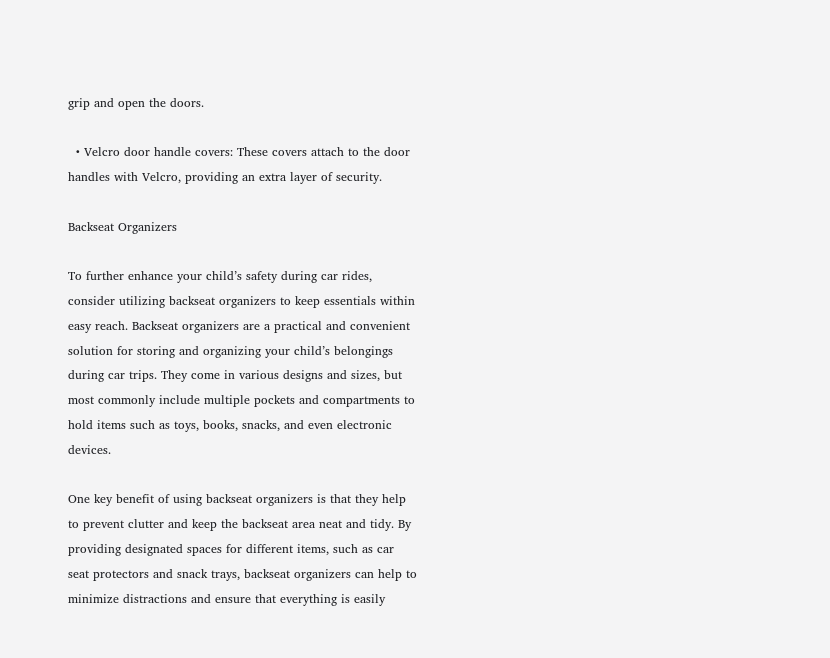grip and open the doors.

  • Velcro door handle covers: These covers attach to the door handles with Velcro, providing an extra layer of security.

Backseat Organizers

To further enhance your child’s safety during car rides, consider utilizing backseat organizers to keep essentials within easy reach. Backseat organizers are a practical and convenient solution for storing and organizing your child’s belongings during car trips. They come in various designs and sizes, but most commonly include multiple pockets and compartments to hold items such as toys, books, snacks, and even electronic devices.

One key benefit of using backseat organizers is that they help to prevent clutter and keep the backseat area neat and tidy. By providing designated spaces for different items, such as car seat protectors and snack trays, backseat organizers can help to minimize distractions and ensure that everything is easily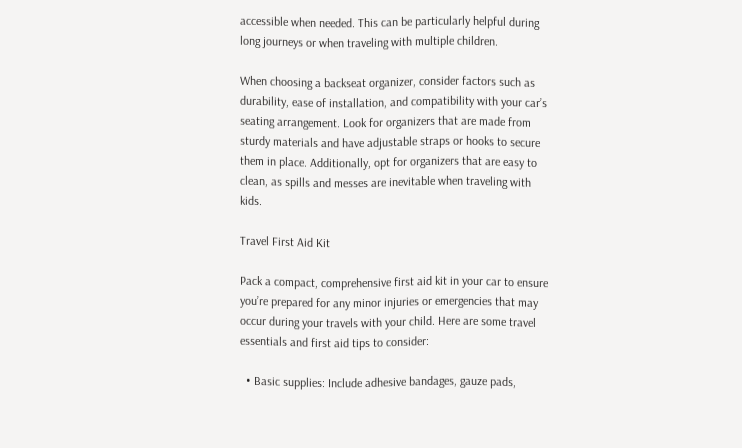accessible when needed. This can be particularly helpful during long journeys or when traveling with multiple children.

When choosing a backseat organizer, consider factors such as durability, ease of installation, and compatibility with your car’s seating arrangement. Look for organizers that are made from sturdy materials and have adjustable straps or hooks to secure them in place. Additionally, opt for organizers that are easy to clean, as spills and messes are inevitable when traveling with kids.

Travel First Aid Kit

Pack a compact, comprehensive first aid kit in your car to ensure you’re prepared for any minor injuries or emergencies that may occur during your travels with your child. Here are some travel essentials and first aid tips to consider:

  • Basic supplies: Include adhesive bandages, gauze pads,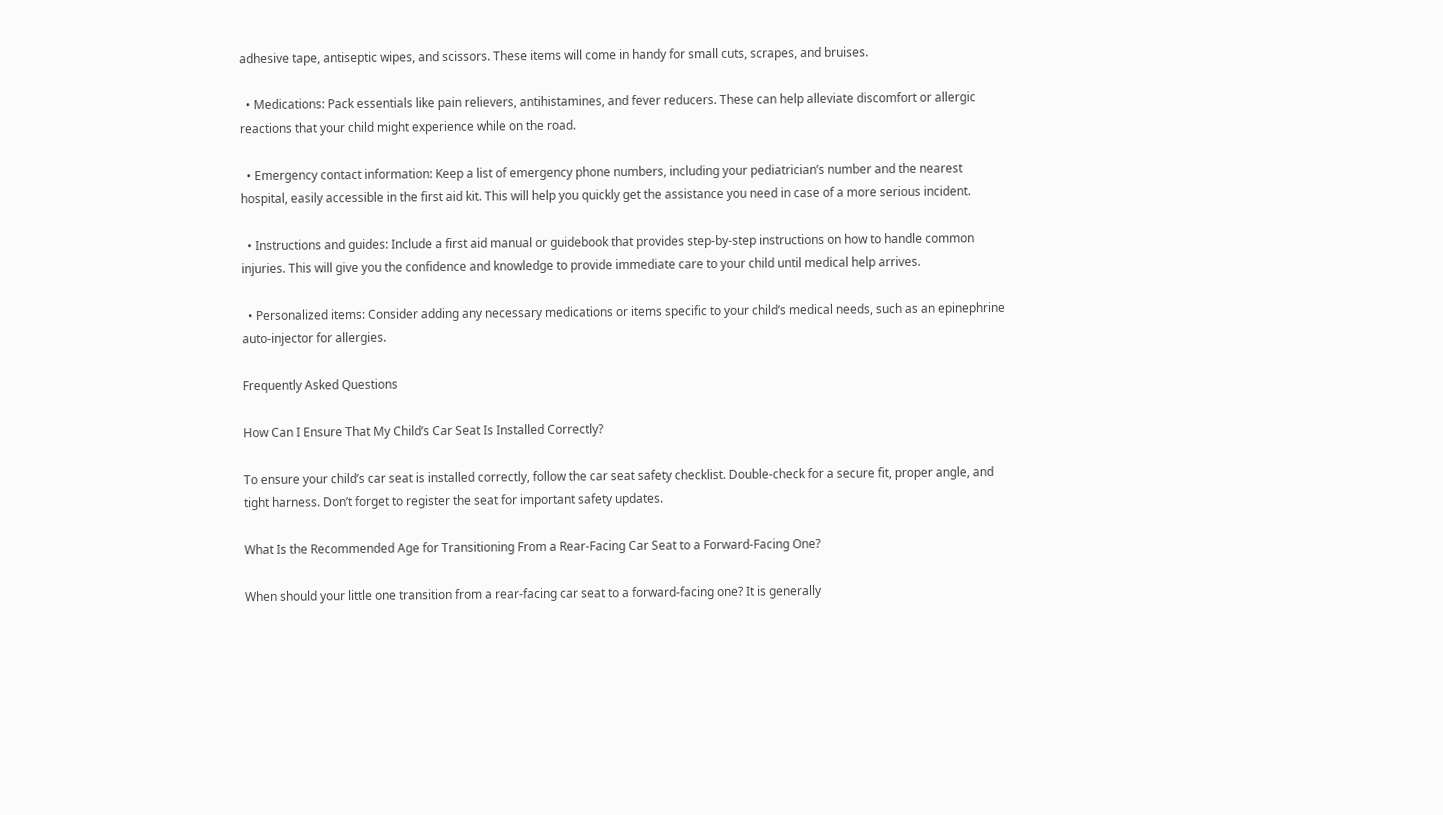adhesive tape, antiseptic wipes, and scissors. These items will come in handy for small cuts, scrapes, and bruises.

  • Medications: Pack essentials like pain relievers, antihistamines, and fever reducers. These can help alleviate discomfort or allergic reactions that your child might experience while on the road.

  • Emergency contact information: Keep a list of emergency phone numbers, including your pediatrician’s number and the nearest hospital, easily accessible in the first aid kit. This will help you quickly get the assistance you need in case of a more serious incident.

  • Instructions and guides: Include a first aid manual or guidebook that provides step-by-step instructions on how to handle common injuries. This will give you the confidence and knowledge to provide immediate care to your child until medical help arrives.

  • Personalized items: Consider adding any necessary medications or items specific to your child’s medical needs, such as an epinephrine auto-injector for allergies.

Frequently Asked Questions

How Can I Ensure That My Child’s Car Seat Is Installed Correctly?

To ensure your child’s car seat is installed correctly, follow the car seat safety checklist. Double-check for a secure fit, proper angle, and tight harness. Don’t forget to register the seat for important safety updates.

What Is the Recommended Age for Transitioning From a Rear-Facing Car Seat to a Forward-Facing One?

When should your little one transition from a rear-facing car seat to a forward-facing one? It is generally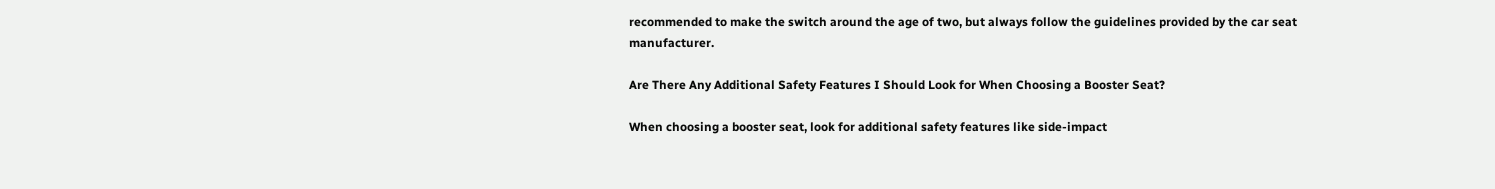recommended to make the switch around the age of two, but always follow the guidelines provided by the car seat manufacturer.

Are There Any Additional Safety Features I Should Look for When Choosing a Booster Seat?

When choosing a booster seat, look for additional safety features like side-impact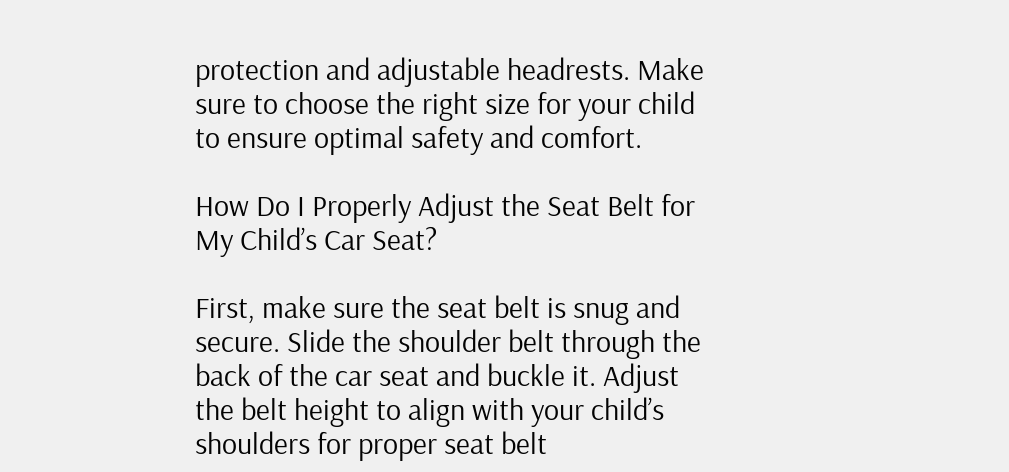protection and adjustable headrests. Make sure to choose the right size for your child to ensure optimal safety and comfort.

How Do I Properly Adjust the Seat Belt for My Child’s Car Seat?

First, make sure the seat belt is snug and secure. Slide the shoulder belt through the back of the car seat and buckle it. Adjust the belt height to align with your child’s shoulders for proper seat belt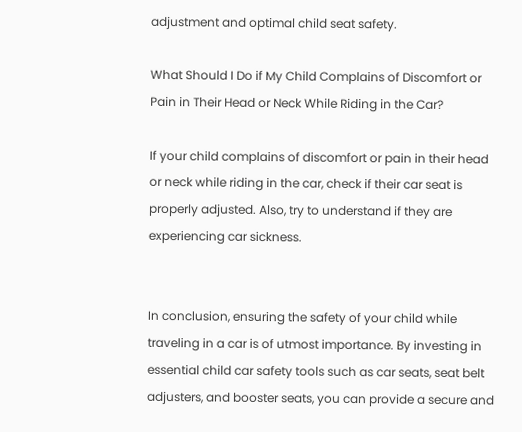adjustment and optimal child seat safety.

What Should I Do if My Child Complains of Discomfort or Pain in Their Head or Neck While Riding in the Car?

If your child complains of discomfort or pain in their head or neck while riding in the car, check if their car seat is properly adjusted. Also, try to understand if they are experiencing car sickness.


In conclusion, ensuring the safety of your child while traveling in a car is of utmost importance. By investing in essential child car safety tools such as car seats, seat belt adjusters, and booster seats, you can provide a secure and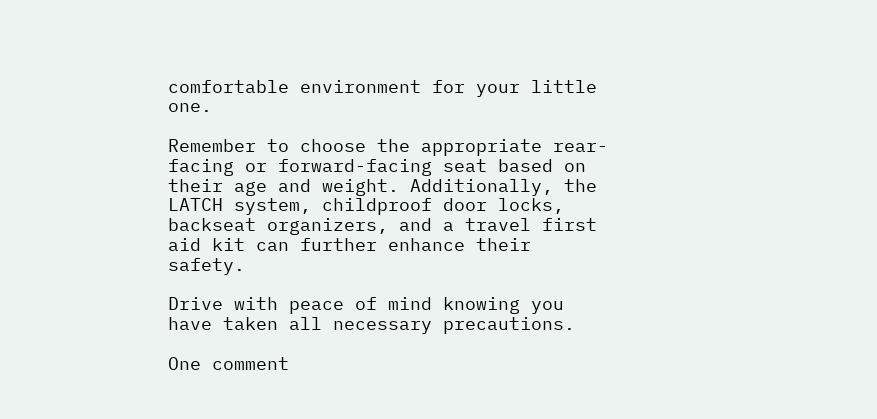comfortable environment for your little one.

Remember to choose the appropriate rear-facing or forward-facing seat based on their age and weight. Additionally, the LATCH system, childproof door locks, backseat organizers, and a travel first aid kit can further enhance their safety.

Drive with peace of mind knowing you have taken all necessary precautions.

One comment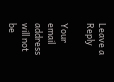Leave a Reply

Your email address will not be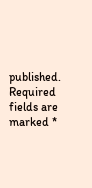published. Required fields are marked *